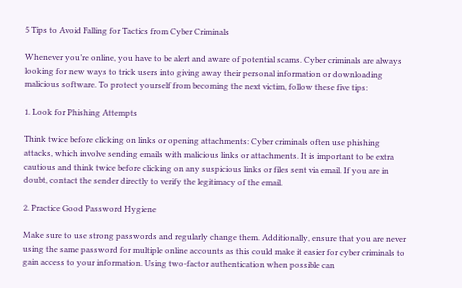5 Tips to Avoid Falling for Tactics from Cyber Criminals

Whenever you’re online, you have to be alert and aware of potential scams. Cyber criminals are always looking for new ways to trick users into giving away their personal information or downloading malicious software. To protect yourself from becoming the next victim, follow these five tips:

1. Look for Phishing Attempts

Think twice before clicking on links or opening attachments: Cyber criminals often use phishing attacks, which involve sending emails with malicious links or attachments. It is important to be extra cautious and think twice before clicking on any suspicious links or files sent via email. If you are in doubt, contact the sender directly to verify the legitimacy of the email.

2. Practice Good Password Hygiene

Make sure to use strong passwords and regularly change them. Additionally, ensure that you are never using the same password for multiple online accounts as this could make it easier for cyber criminals to gain access to your information. Using two-factor authentication when possible can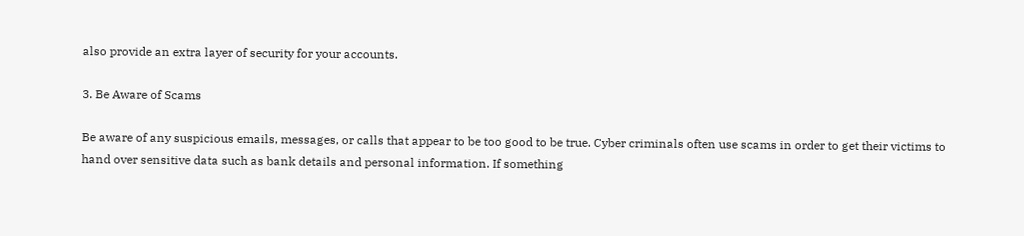also provide an extra layer of security for your accounts.

3. Be Aware of Scams

Be aware of any suspicious emails, messages, or calls that appear to be too good to be true. Cyber criminals often use scams in order to get their victims to hand over sensitive data such as bank details and personal information. If something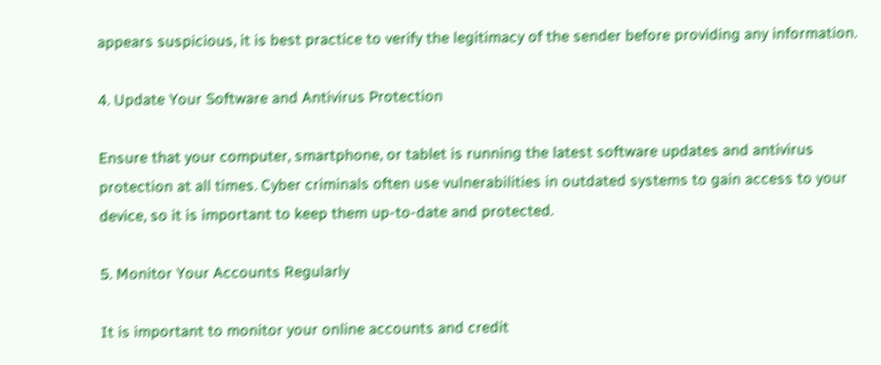appears suspicious, it is best practice to verify the legitimacy of the sender before providing any information.

4. Update Your Software and Antivirus Protection

Ensure that your computer, smartphone, or tablet is running the latest software updates and antivirus protection at all times. Cyber criminals often use vulnerabilities in outdated systems to gain access to your device, so it is important to keep them up-to-date and protected.

5. Monitor Your Accounts Regularly

It is important to monitor your online accounts and credit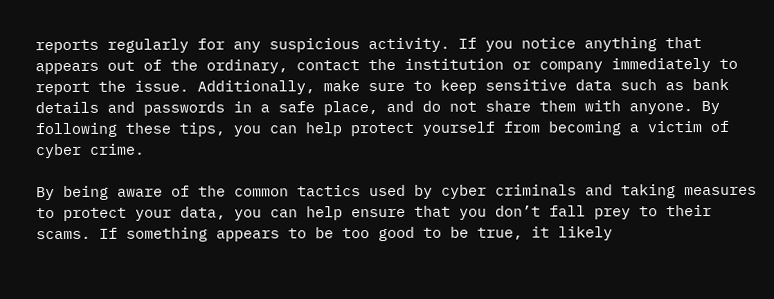reports regularly for any suspicious activity. If you notice anything that appears out of the ordinary, contact the institution or company immediately to report the issue. Additionally, make sure to keep sensitive data such as bank details and passwords in a safe place, and do not share them with anyone. By following these tips, you can help protect yourself from becoming a victim of cyber crime.

By being aware of the common tactics used by cyber criminals and taking measures to protect your data, you can help ensure that you don’t fall prey to their scams. If something appears to be too good to be true, it likely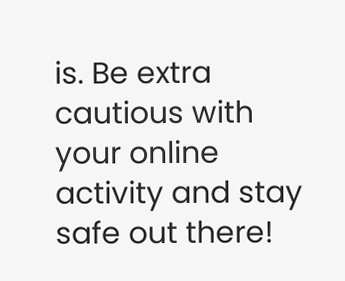is. Be extra cautious with your online activity and stay safe out there!